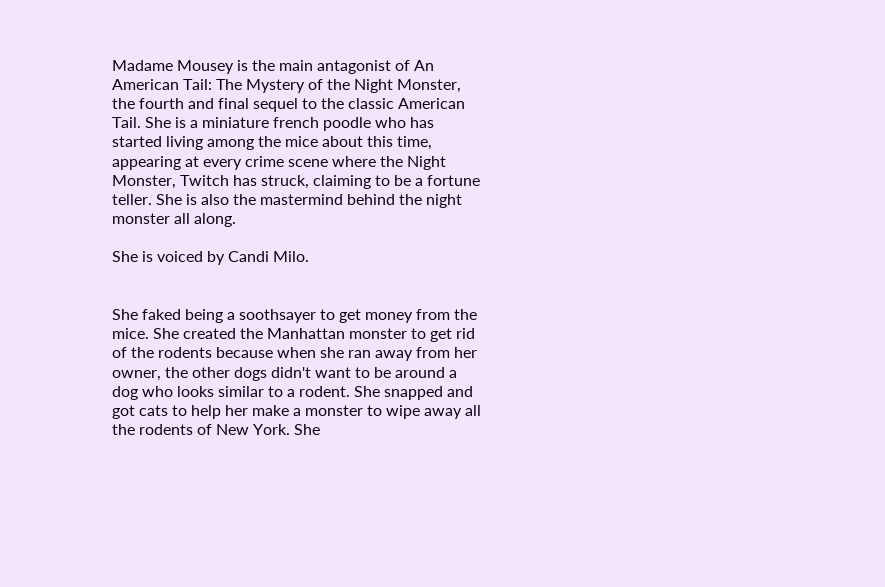Madame Mousey is the main antagonist of An American Tail: The Mystery of the Night Monster, the fourth and final sequel to the classic American Tail. She is a miniature french poodle who has started living among the mice about this time, appearing at every crime scene where the Night Monster, Twitch has struck, claiming to be a fortune teller. She is also the mastermind behind the night monster all along.

She is voiced by Candi Milo.


She faked being a soothsayer to get money from the mice. She created the Manhattan monster to get rid of the rodents because when she ran away from her owner, the other dogs didn't want to be around a dog who looks similar to a rodent. She snapped and got cats to help her make a monster to wipe away all the rodents of New York. She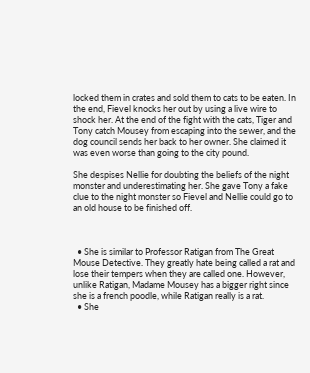locked them in crates and sold them to cats to be eaten. In the end, Fievel knocks her out by using a live wire to shock her. At the end of the fight with the cats, Tiger and Tony catch Mousey from escaping into the sewer, and the dog council sends her back to her owner. She claimed it was even worse than going to the city pound.

She despises Nellie for doubting the beliefs of the night monster and underestimating her. She gave Tony a fake clue to the night monster so Fievel and Nellie could go to an old house to be finished off.



  • She is similar to Professor Ratigan from The Great Mouse Detective. They greatly hate being called a rat and lose their tempers when they are called one. However, unlike Ratigan, Madame Mousey has a bigger right since she is a french poodle, while Ratigan really is a rat.
  • She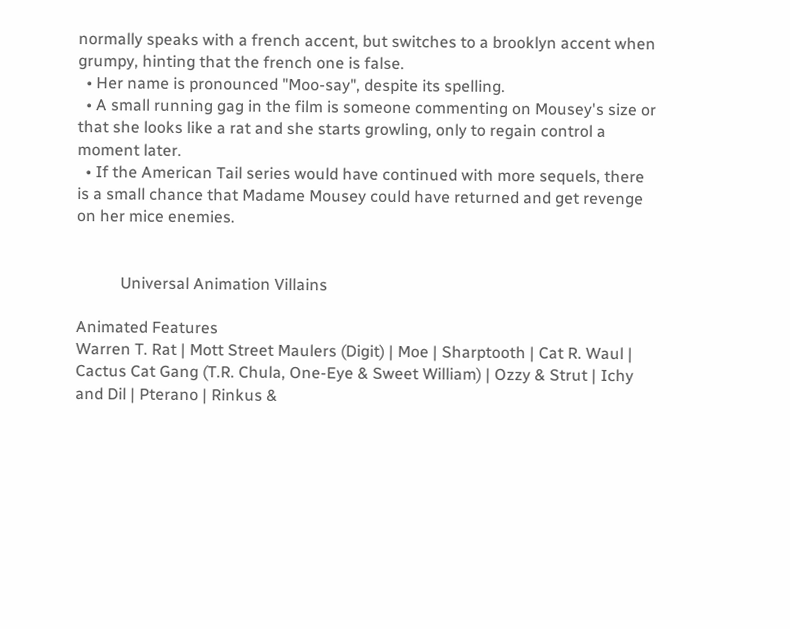normally speaks with a french accent, but switches to a brooklyn accent when grumpy, hinting that the french one is false.
  • Her name is pronounced "Moo-say", despite its spelling.
  • A small running gag in the film is someone commenting on Mousey's size or that she looks like a rat and she starts growling, only to regain control a moment later.
  • If the American Tail series would have continued with more sequels, there is a small chance that Madame Mousey could have returned and get revenge on her mice enemies.


           Universal Animation Villains

Animated Features
Warren T. Rat | Mott Street Maulers (Digit) | Moe | Sharptooth | Cat R. Waul | Cactus Cat Gang (T.R. Chula, One-Eye & Sweet William) | Ozzy & Strut | Ichy and Dil | Pterano | Rinkus &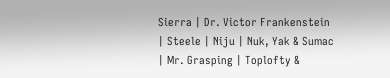Sierra | Dr. Victor Frankenstein | Steele | Niju | Nuk, Yak & Sumac | Mr. Grasping | Toplofty &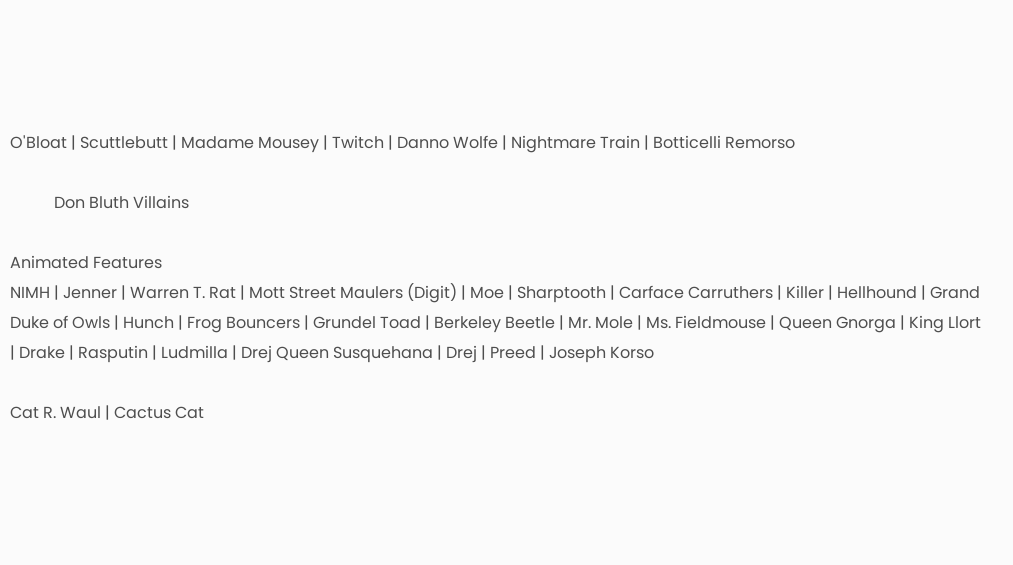O'Bloat | Scuttlebutt | Madame Mousey | Twitch | Danno Wolfe | Nightmare Train | Botticelli Remorso

           Don Bluth Villains

Animated Features
NIMH | Jenner | Warren T. Rat | Mott Street Maulers (Digit) | Moe | Sharptooth | Carface Carruthers | Killer | Hellhound | Grand Duke of Owls | Hunch | Frog Bouncers | Grundel Toad | Berkeley Beetle | Mr. Mole | Ms. Fieldmouse | Queen Gnorga | King Llort | Drake | Rasputin | Ludmilla | Drej Queen Susquehana | Drej | Preed | Joseph Korso

Cat R. Waul | Cactus Cat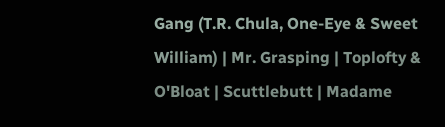Gang (T.R. Chula, One-Eye & Sweet William) | Mr. Grasping | Toplofty & O'Bloat | Scuttlebutt | Madame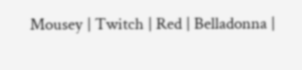Mousey | Twitch | Red | Belladonna |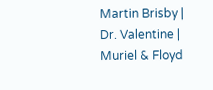Martin Brisby | Dr. Valentine | Muriel & Floyd